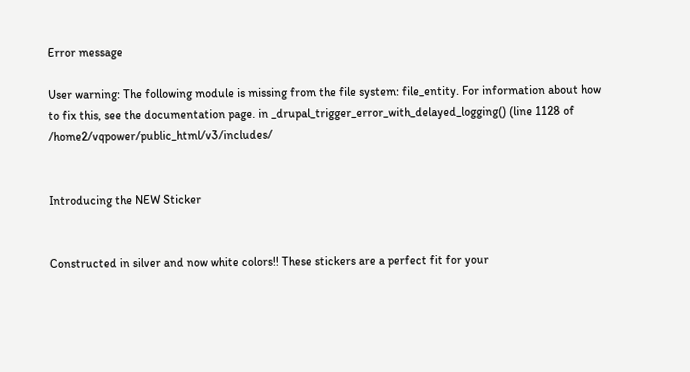Error message

User warning: The following module is missing from the file system: file_entity. For information about how to fix this, see the documentation page. in _drupal_trigger_error_with_delayed_logging() (line 1128 of /home2/vqpower/public_html/v3/includes/


Introducing the NEW Sticker


Constructed in silver and now white colors!! These stickers are a perfect fit for your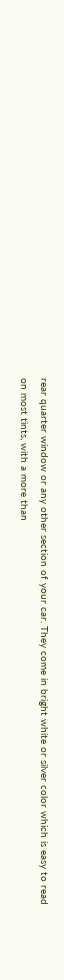rear quarter window or any other section of your car. They come in bright white or silver color which is easy to read on most tints, with a more than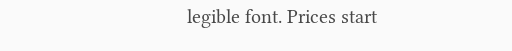legible font. Prices start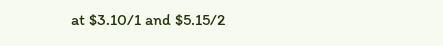at $3.10/1 and $5.15/2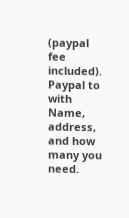(paypal fee included). Paypal to with Name, address, and how many you need.